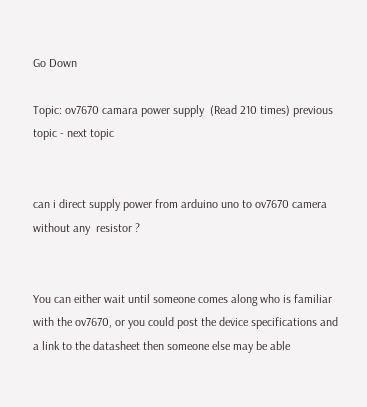Go Down

Topic: ov7670 camara power supply  (Read 210 times) previous topic - next topic


can i direct supply power from arduino uno to ov7670 camera  without any  resistor ?


You can either wait until someone comes along who is familiar with the ov7670, or you could post the device specifications and a link to the datasheet then someone else may be able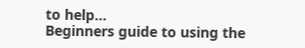to help...
Beginners guide to using the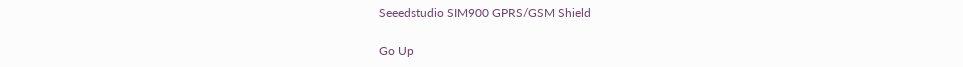Seeedstudio SIM900 GPRS/GSM Shield

Go Up